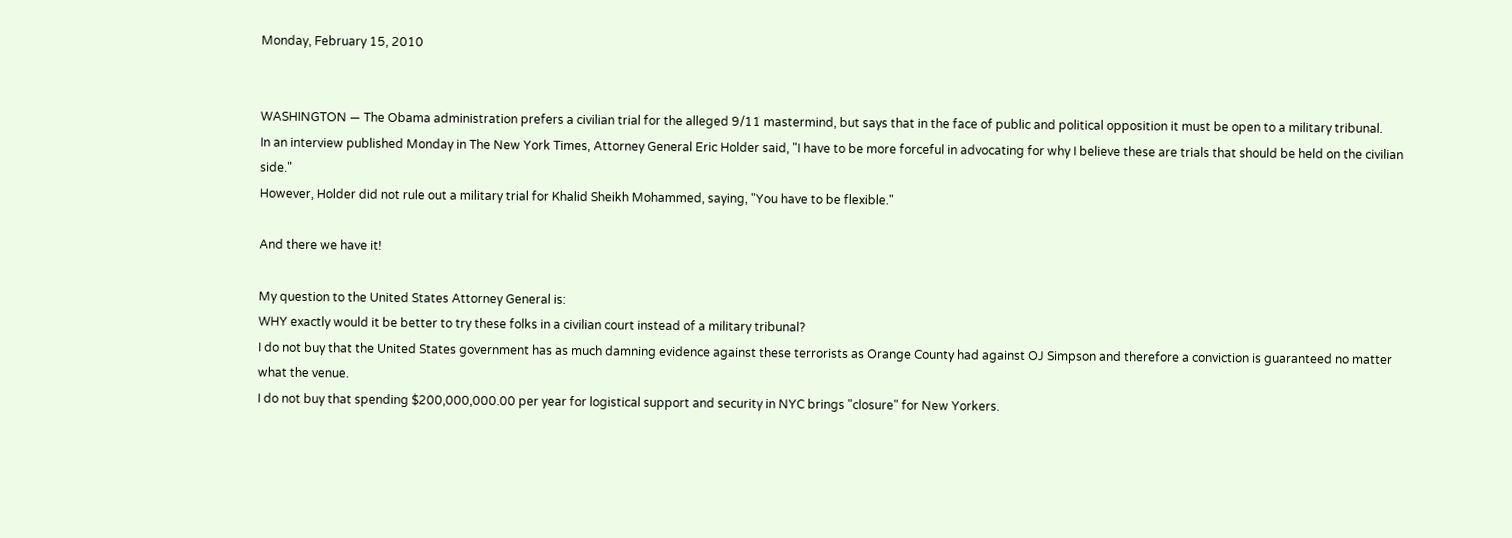Monday, February 15, 2010


WASHINGTON — The Obama administration prefers a civilian trial for the alleged 9/11 mastermind, but says that in the face of public and political opposition it must be open to a military tribunal.
In an interview published Monday in The New York Times, Attorney General Eric Holder said, "I have to be more forceful in advocating for why I believe these are trials that should be held on the civilian side."
However, Holder did not rule out a military trial for Khalid Sheikh Mohammed, saying, "You have to be flexible."

And there we have it!

My question to the United States Attorney General is:
WHY exactly would it be better to try these folks in a civilian court instead of a military tribunal?
I do not buy that the United States government has as much damning evidence against these terrorists as Orange County had against OJ Simpson and therefore a conviction is guaranteed no matter what the venue.
I do not buy that spending $200,000,000.00 per year for logistical support and security in NYC brings "closure" for New Yorkers.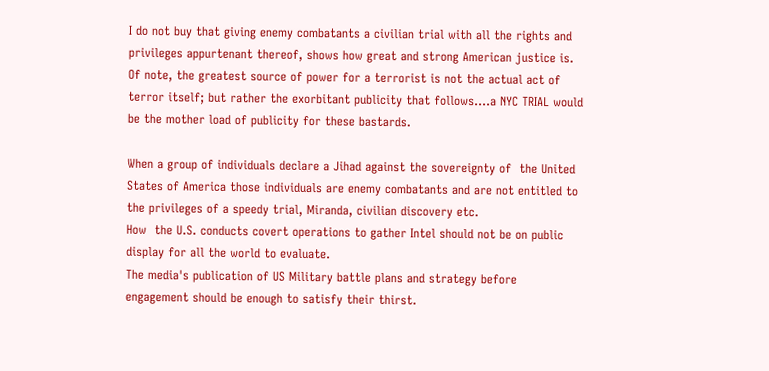I do not buy that giving enemy combatants a civilian trial with all the rights and privileges appurtenant thereof, shows how great and strong American justice is.
Of note, the greatest source of power for a terrorist is not the actual act of terror itself; but rather the exorbitant publicity that follows....a NYC TRIAL would be the mother load of publicity for these bastards.

When a group of individuals declare a Jihad against the sovereignty of  the United States of America those individuals are enemy combatants and are not entitled to the privileges of a speedy trial, Miranda, civilian discovery etc.
How  the U.S. conducts covert operations to gather Intel should not be on public display for all the world to evaluate.
The media's publication of US Military battle plans and strategy before engagement should be enough to satisfy their thirst.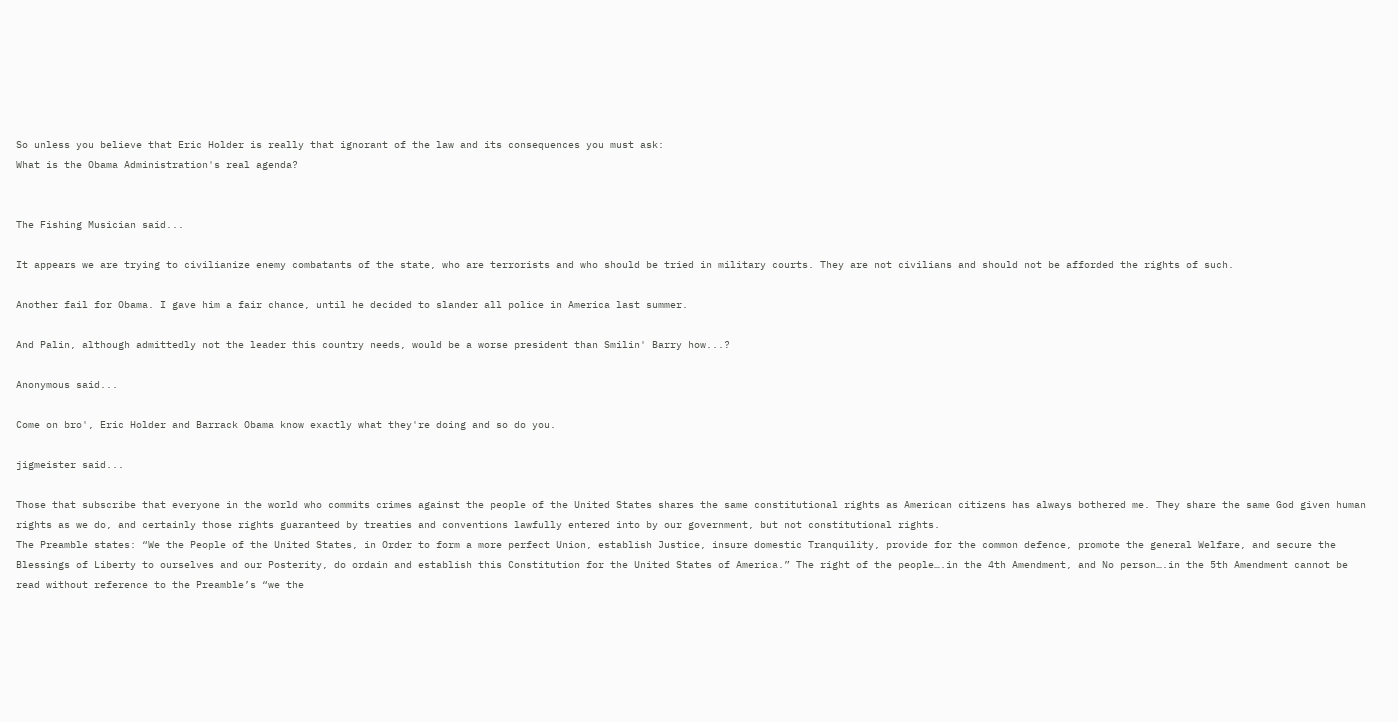So unless you believe that Eric Holder is really that ignorant of the law and its consequences you must ask:
What is the Obama Administration's real agenda?


The Fishing Musician said...

It appears we are trying to civilianize enemy combatants of the state, who are terrorists and who should be tried in military courts. They are not civilians and should not be afforded the rights of such.

Another fail for Obama. I gave him a fair chance, until he decided to slander all police in America last summer.

And Palin, although admittedly not the leader this country needs, would be a worse president than Smilin' Barry how...?

Anonymous said...

Come on bro', Eric Holder and Barrack Obama know exactly what they're doing and so do you.

jigmeister said...

Those that subscribe that everyone in the world who commits crimes against the people of the United States shares the same constitutional rights as American citizens has always bothered me. They share the same God given human rights as we do, and certainly those rights guaranteed by treaties and conventions lawfully entered into by our government, but not constitutional rights.
The Preamble states: “We the People of the United States, in Order to form a more perfect Union, establish Justice, insure domestic Tranquility, provide for the common defence, promote the general Welfare, and secure the Blessings of Liberty to ourselves and our Posterity, do ordain and establish this Constitution for the United States of America.” The right of the people….in the 4th Amendment, and No person….in the 5th Amendment cannot be read without reference to the Preamble’s “we the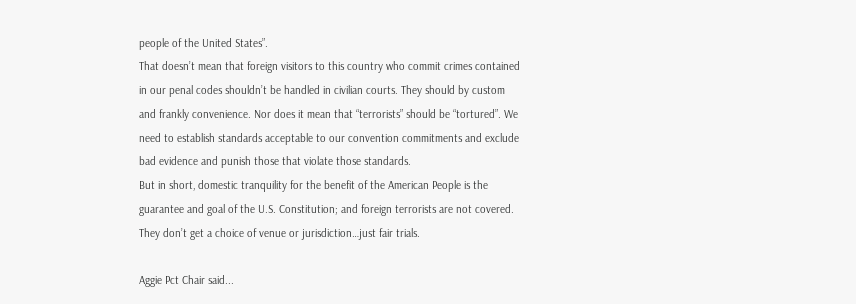people of the United States”.
That doesn’t mean that foreign visitors to this country who commit crimes contained in our penal codes shouldn’t be handled in civilian courts. They should by custom and frankly convenience. Nor does it mean that “terrorists” should be “tortured”. We need to establish standards acceptable to our convention commitments and exclude bad evidence and punish those that violate those standards.
But in short, domestic tranquility for the benefit of the American People is the guarantee and goal of the U.S. Constitution; and foreign terrorists are not covered. They don’t get a choice of venue or jurisdiction…just fair trials.

Aggie Pct Chair said...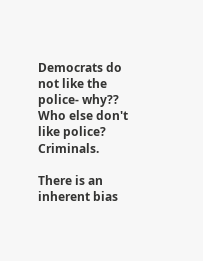Democrats do not like the police- why?? Who else don't like police? Criminals.

There is an inherent bias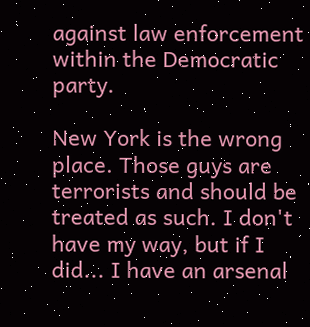against law enforcement within the Democratic party.

New York is the wrong place. Those guys are terrorists and should be treated as such. I don't have my way, but if I did... I have an arsenal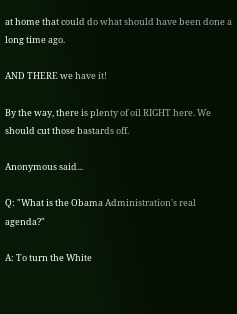at home that could do what should have been done a long time ago.

AND THERE we have it!

By the way, there is plenty of oil RIGHT here. We should cut those bastards off.

Anonymous said...

Q: "What is the Obama Administration's real agenda?"

A: To turn the White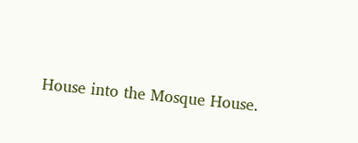House into the Mosque House.